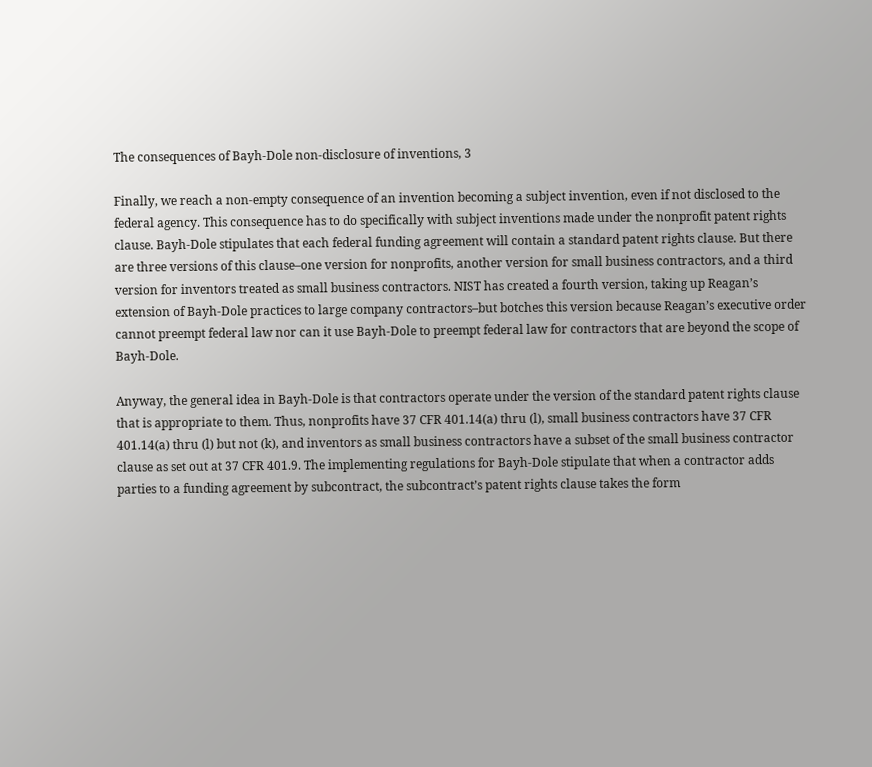The consequences of Bayh-Dole non-disclosure of inventions, 3

Finally, we reach a non-empty consequence of an invention becoming a subject invention, even if not disclosed to the federal agency. This consequence has to do specifically with subject inventions made under the nonprofit patent rights clause. Bayh-Dole stipulates that each federal funding agreement will contain a standard patent rights clause. But there are three versions of this clause–one version for nonprofits, another version for small business contractors, and a third version for inventors treated as small business contractors. NIST has created a fourth version, taking up Reagan’s extension of Bayh-Dole practices to large company contractors–but botches this version because Reagan’s executive order cannot preempt federal law nor can it use Bayh-Dole to preempt federal law for contractors that are beyond the scope of Bayh-Dole.

Anyway, the general idea in Bayh-Dole is that contractors operate under the version of the standard patent rights clause that is appropriate to them. Thus, nonprofits have 37 CFR 401.14(a) thru (l), small business contractors have 37 CFR 401.14(a) thru (l) but not (k), and inventors as small business contractors have a subset of the small business contractor clause as set out at 37 CFR 401.9. The implementing regulations for Bayh-Dole stipulate that when a contractor adds parties to a funding agreement by subcontract, the subcontract’s patent rights clause takes the form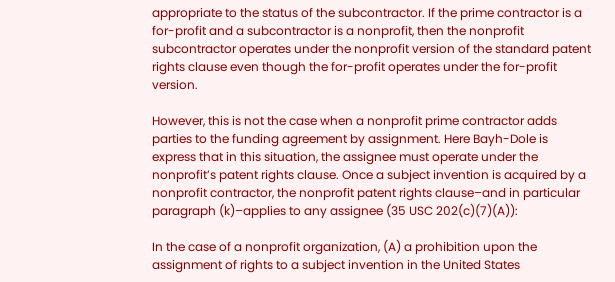appropriate to the status of the subcontractor. If the prime contractor is a for-profit and a subcontractor is a nonprofit, then the nonprofit subcontractor operates under the nonprofit version of the standard patent rights clause even though the for-profit operates under the for-profit version.

However, this is not the case when a nonprofit prime contractor adds parties to the funding agreement by assignment. Here Bayh-Dole is express that in this situation, the assignee must operate under the nonprofit’s patent rights clause. Once a subject invention is acquired by a nonprofit contractor, the nonprofit patent rights clause–and in particular paragraph (k)–applies to any assignee (35 USC 202(c)(7)(A)):

In the case of a nonprofit organization, (A) a prohibition upon the assignment of rights to a subject invention in the United States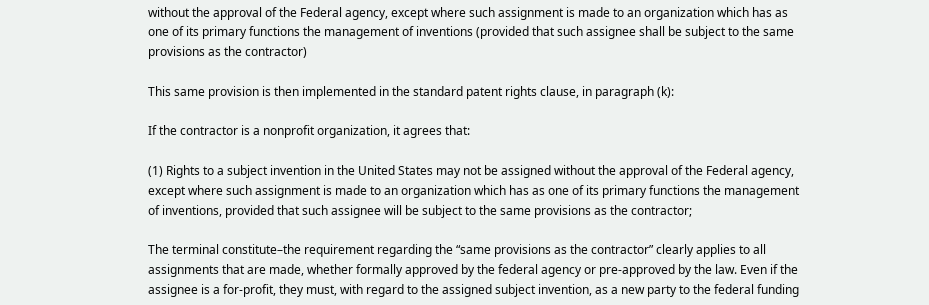without the approval of the Federal agency, except where such assignment is made to an organization which has as one of its primary functions the management of inventions (provided that such assignee shall be subject to the same provisions as the contractor)

This same provision is then implemented in the standard patent rights clause, in paragraph (k):

If the contractor is a nonprofit organization, it agrees that:

(1) Rights to a subject invention in the United States may not be assigned without the approval of the Federal agency, except where such assignment is made to an organization which has as one of its primary functions the management of inventions, provided that such assignee will be subject to the same provisions as the contractor;

The terminal constitute–the requirement regarding the “same provisions as the contractor” clearly applies to all assignments that are made, whether formally approved by the federal agency or pre-approved by the law. Even if the assignee is a for-profit, they must, with regard to the assigned subject invention, as a new party to the federal funding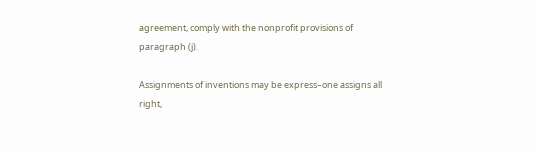agreement, comply with the nonprofit provisions of paragraph (j).

Assignments of inventions may be express–one assigns all right,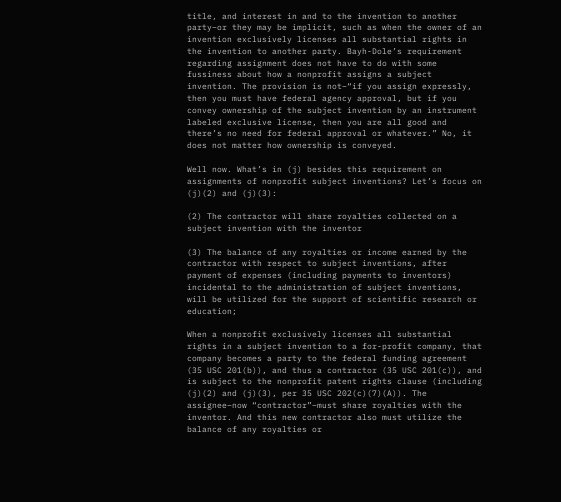title, and interest in and to the invention to another party–or they may be implicit, such as when the owner of an invention exclusively licenses all substantial rights in the invention to another party. Bayh-Dole’s requirement regarding assignment does not have to do with some fussiness about how a nonprofit assigns a subject invention. The provision is not–“if you assign expressly, then you must have federal agency approval, but if you convey ownership of the subject invention by an instrument labeled exclusive license, then you are all good and there’s no need for federal approval or whatever.” No, it does not matter how ownership is conveyed.

Well now. What’s in (j) besides this requirement on assignments of nonprofit subject inventions? Let’s focus on (j)(2) and (j)(3):

(2) The contractor will share royalties collected on a subject invention with the inventor

(3) The balance of any royalties or income earned by the contractor with respect to subject inventions, after payment of expenses (including payments to inventors) incidental to the administration of subject inventions, will be utilized for the support of scientific research or education;

When a nonprofit exclusively licenses all substantial rights in a subject invention to a for-profit company, that company becomes a party to the federal funding agreement (35 USC 201(b)), and thus a contractor (35 USC 201(c)), and is subject to the nonprofit patent rights clause (including (j)(2) and (j)(3), per 35 USC 202(c)(7)(A)). The assignee–now “contractor”–must share royalties with the inventor. And this new contractor also must utilize the balance of any royalties or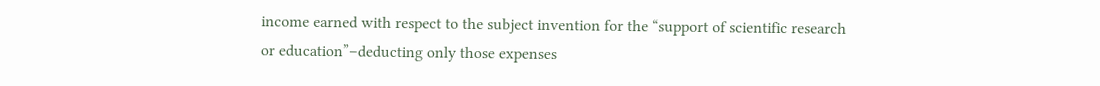income earned with respect to the subject invention for the “support of scientific research or education”–deducting only those expenses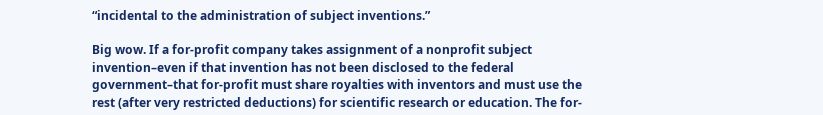“incidental to the administration of subject inventions.”

Big wow. If a for-profit company takes assignment of a nonprofit subject invention–even if that invention has not been disclosed to the federal government–that for-profit must share royalties with inventors and must use the rest (after very restricted deductions) for scientific research or education. The for-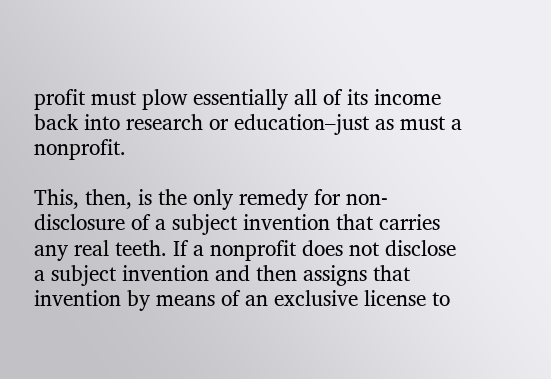profit must plow essentially all of its income back into research or education–just as must a nonprofit.

This, then, is the only remedy for non-disclosure of a subject invention that carries any real teeth. If a nonprofit does not disclose a subject invention and then assigns that invention by means of an exclusive license to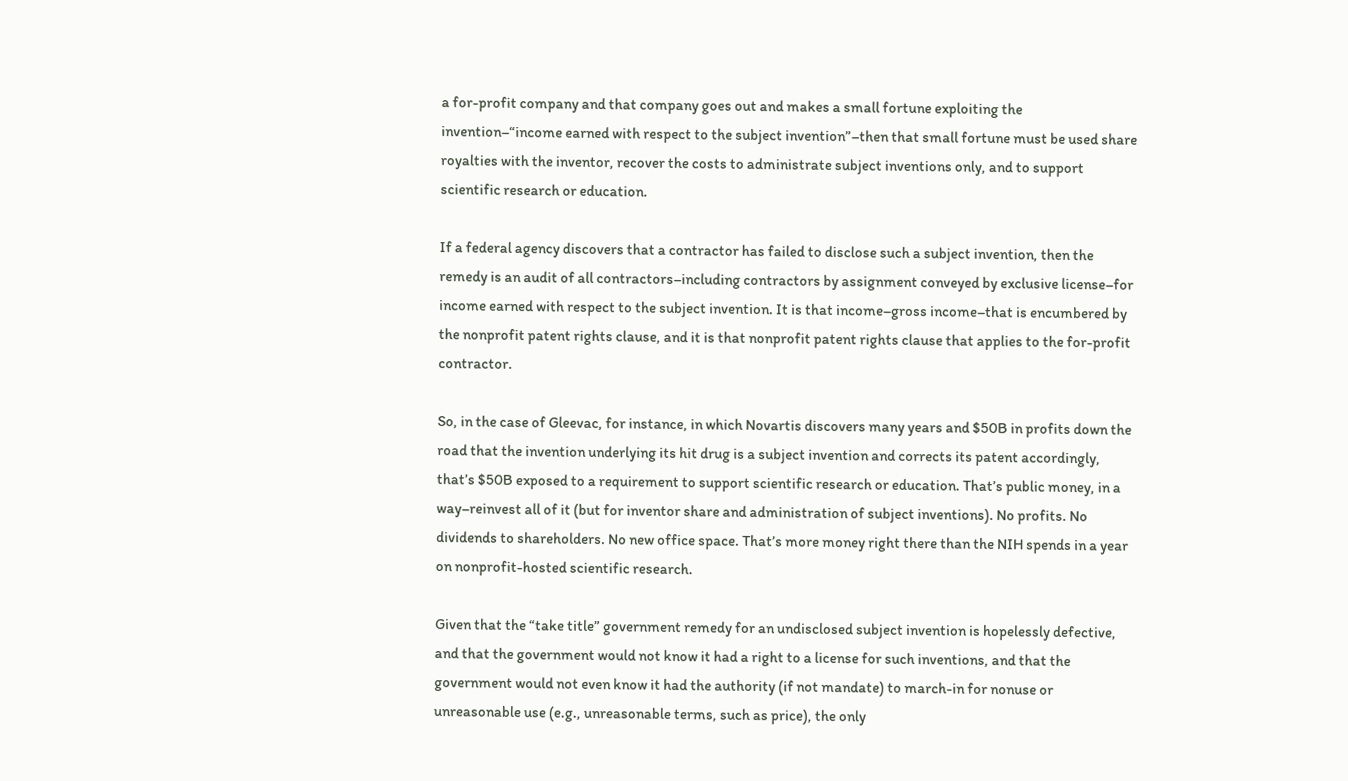a for-profit company and that company goes out and makes a small fortune exploiting the invention–“income earned with respect to the subject invention”–then that small fortune must be used share royalties with the inventor, recover the costs to administrate subject inventions only, and to support scientific research or education.

If a federal agency discovers that a contractor has failed to disclose such a subject invention, then the remedy is an audit of all contractors–including contractors by assignment conveyed by exclusive license–for income earned with respect to the subject invention. It is that income–gross income–that is encumbered by the nonprofit patent rights clause, and it is that nonprofit patent rights clause that applies to the for-profit contractor.

So, in the case of Gleevac, for instance, in which Novartis discovers many years and $50B in profits down the road that the invention underlying its hit drug is a subject invention and corrects its patent accordingly, that’s $50B exposed to a requirement to support scientific research or education. That’s public money, in a way–reinvest all of it (but for inventor share and administration of subject inventions). No profits. No dividends to shareholders. No new office space. That’s more money right there than the NIH spends in a year on nonprofit-hosted scientific research.

Given that the “take title” government remedy for an undisclosed subject invention is hopelessly defective, and that the government would not know it had a right to a license for such inventions, and that the government would not even know it had the authority (if not mandate) to march-in for nonuse or unreasonable use (e.g., unreasonable terms, such as price), the only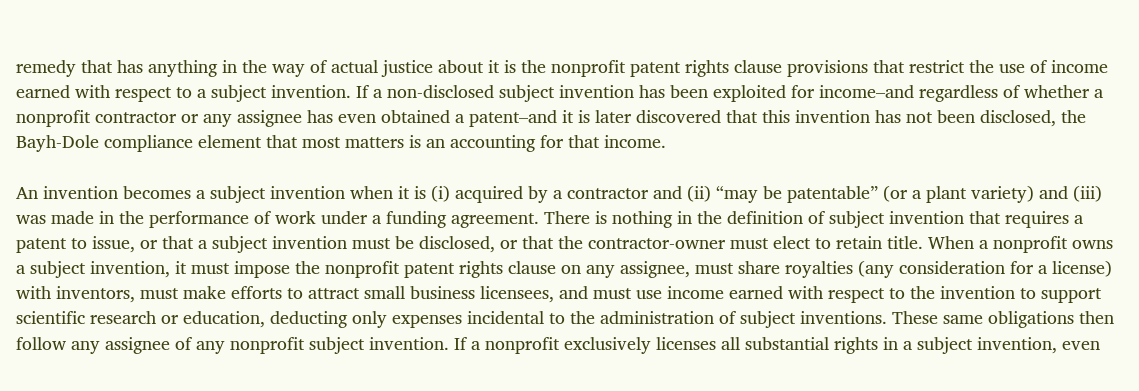remedy that has anything in the way of actual justice about it is the nonprofit patent rights clause provisions that restrict the use of income earned with respect to a subject invention. If a non-disclosed subject invention has been exploited for income–and regardless of whether a nonprofit contractor or any assignee has even obtained a patent–and it is later discovered that this invention has not been disclosed, the Bayh-Dole compliance element that most matters is an accounting for that income.

An invention becomes a subject invention when it is (i) acquired by a contractor and (ii) “may be patentable” (or a plant variety) and (iii) was made in the performance of work under a funding agreement. There is nothing in the definition of subject invention that requires a patent to issue, or that a subject invention must be disclosed, or that the contractor-owner must elect to retain title. When a nonprofit owns a subject invention, it must impose the nonprofit patent rights clause on any assignee, must share royalties (any consideration for a license) with inventors, must make efforts to attract small business licensees, and must use income earned with respect to the invention to support scientific research or education, deducting only expenses incidental to the administration of subject inventions. These same obligations then follow any assignee of any nonprofit subject invention. If a nonprofit exclusively licenses all substantial rights in a subject invention, even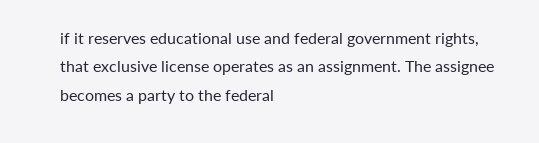if it reserves educational use and federal government rights, that exclusive license operates as an assignment. The assignee becomes a party to the federal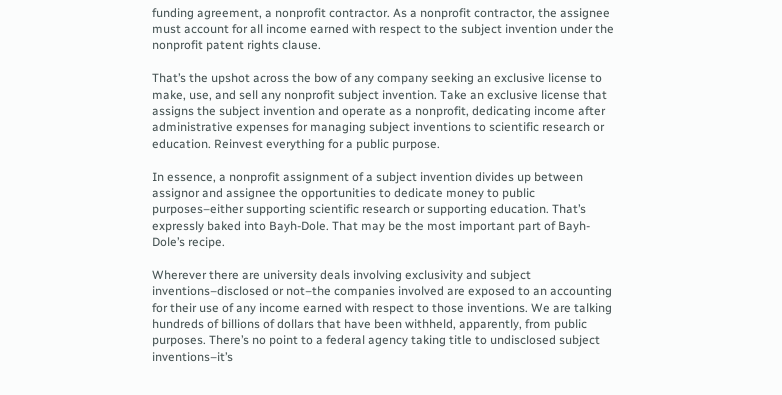funding agreement, a nonprofit contractor. As a nonprofit contractor, the assignee must account for all income earned with respect to the subject invention under the nonprofit patent rights clause.

That’s the upshot across the bow of any company seeking an exclusive license to make, use, and sell any nonprofit subject invention. Take an exclusive license that assigns the subject invention and operate as a nonprofit, dedicating income after administrative expenses for managing subject inventions to scientific research or education. Reinvest everything for a public purpose.

In essence, a nonprofit assignment of a subject invention divides up between assignor and assignee the opportunities to dedicate money to public purposes–either supporting scientific research or supporting education. That’s expressly baked into Bayh-Dole. That may be the most important part of Bayh-Dole’s recipe.

Wherever there are university deals involving exclusivity and subject inventions–disclosed or not–the companies involved are exposed to an accounting for their use of any income earned with respect to those inventions. We are talking hundreds of billions of dollars that have been withheld, apparently, from public purposes. There’s no point to a federal agency taking title to undisclosed subject inventions–it’s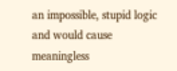an impossible, stupid logic and would cause meaningless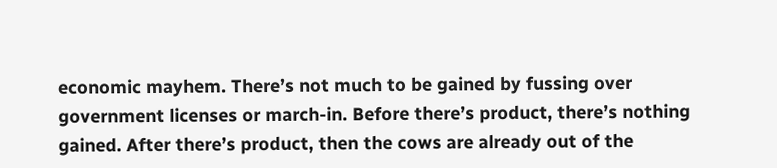economic mayhem. There’s not much to be gained by fussing over government licenses or march-in. Before there’s product, there’s nothing gained. After there’s product, then the cows are already out of the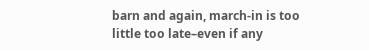barn and again, march-in is too little too late–even if any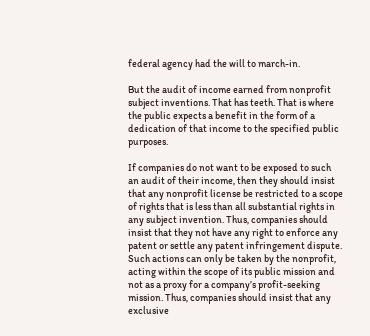federal agency had the will to march-in.

But the audit of income earned from nonprofit subject inventions. That has teeth. That is where the public expects a benefit in the form of a dedication of that income to the specified public purposes.

If companies do not want to be exposed to such an audit of their income, then they should insist that any nonprofit license be restricted to a scope of rights that is less than all substantial rights in any subject invention. Thus, companies should insist that they not have any right to enforce any patent or settle any patent infringement dispute. Such actions can only be taken by the nonprofit, acting within the scope of its public mission and not as a proxy for a company’s profit-seeking mission. Thus, companies should insist that any exclusive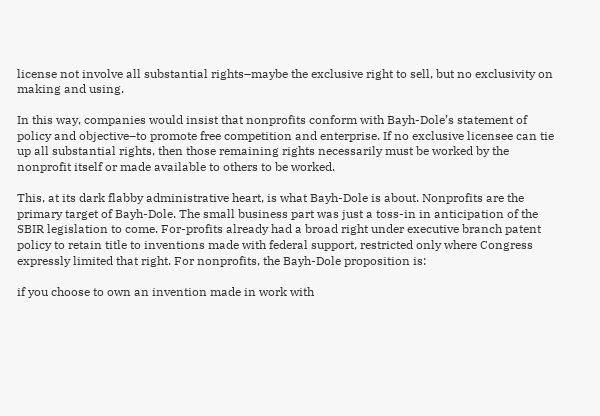license not involve all substantial rights–maybe the exclusive right to sell, but no exclusivity on making and using.

In this way, companies would insist that nonprofits conform with Bayh-Dole’s statement of policy and objective–to promote free competition and enterprise. If no exclusive licensee can tie up all substantial rights, then those remaining rights necessarily must be worked by the nonprofit itself or made available to others to be worked.

This, at its dark flabby administrative heart, is what Bayh-Dole is about. Nonprofits are the primary target of Bayh-Dole. The small business part was just a toss-in in anticipation of the SBIR legislation to come. For-profits already had a broad right under executive branch patent policy to retain title to inventions made with federal support, restricted only where Congress expressly limited that right. For nonprofits, the Bayh-Dole proposition is:

if you choose to own an invention made in work with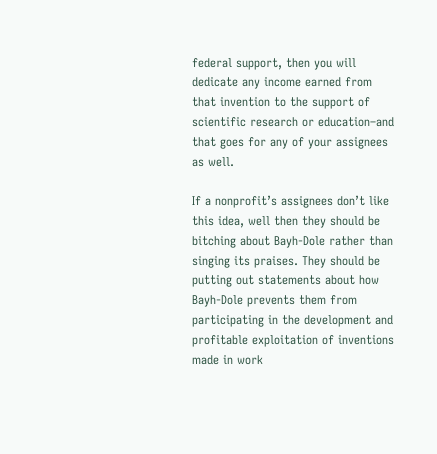federal support, then you will dedicate any income earned from that invention to the support of scientific research or education–and that goes for any of your assignees as well.

If a nonprofit’s assignees don’t like this idea, well then they should be bitching about Bayh-Dole rather than singing its praises. They should be putting out statements about how Bayh-Dole prevents them from participating in the development and profitable exploitation of inventions made in work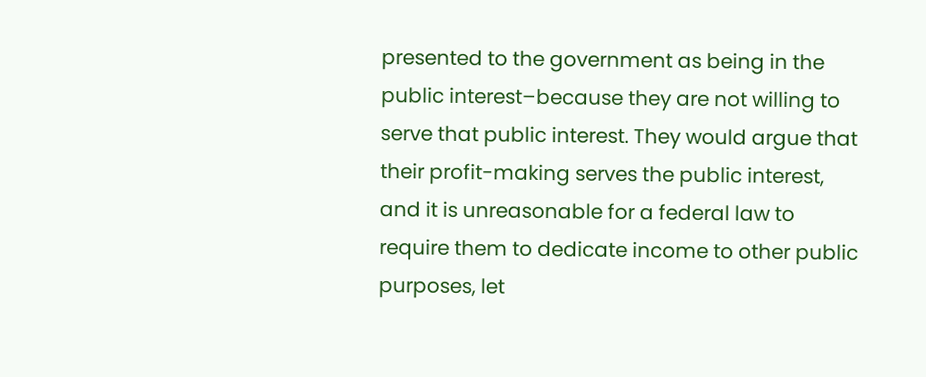presented to the government as being in the public interest–because they are not willing to serve that public interest. They would argue that their profit-making serves the public interest, and it is unreasonable for a federal law to require them to dedicate income to other public purposes, let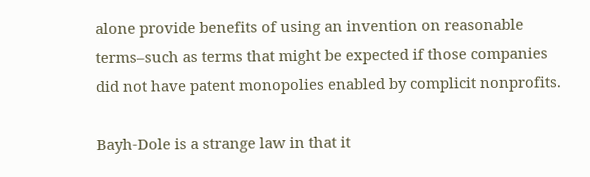alone provide benefits of using an invention on reasonable terms–such as terms that might be expected if those companies did not have patent monopolies enabled by complicit nonprofits.

Bayh-Dole is a strange law in that it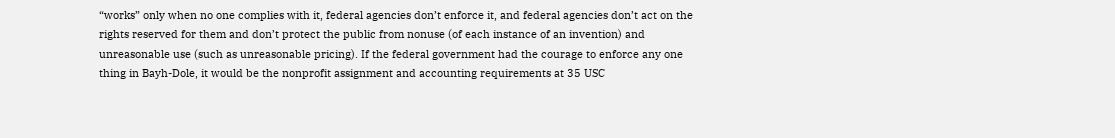“works” only when no one complies with it, federal agencies don’t enforce it, and federal agencies don’t act on the rights reserved for them and don’t protect the public from nonuse (of each instance of an invention) and unreasonable use (such as unreasonable pricing). If the federal government had the courage to enforce any one thing in Bayh-Dole, it would be the nonprofit assignment and accounting requirements at 35 USC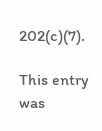202(c)(7).

This entry was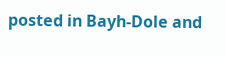posted in Bayh-Dole and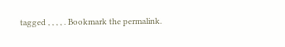tagged , , , , . Bookmark the permalink.